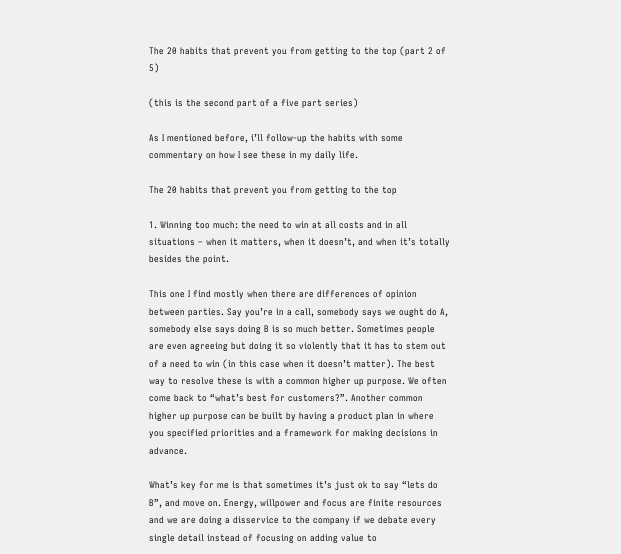The 20 habits that prevent you from getting to the top (part 2 of 5)

(this is the second part of a five part series)

As I mentioned before, i’ll follow-up the habits with some commentary on how I see these in my daily life.

The 20 habits that prevent you from getting to the top

1. Winning too much: the need to win at all costs and in all situations – when it matters, when it doesn’t, and when it’s totally besides the point.

This one I find mostly when there are differences of opinion between parties. Say you’re in a call, somebody says we ought do A, somebody else says doing B is so much better. Sometimes people are even agreeing but doing it so violently that it has to stem out of a need to win (in this case when it doesn’t matter). The best way to resolve these is with a common higher up purpose. We often come back to “what’s best for customers?”. Another common higher up purpose can be built by having a product plan in where you specified priorities and a framework for making decisions in advance.

What’s key for me is that sometimes it’s just ok to say “lets do B”, and move on. Energy, willpower and focus are finite resources and we are doing a disservice to the company if we debate every single detail instead of focusing on adding value to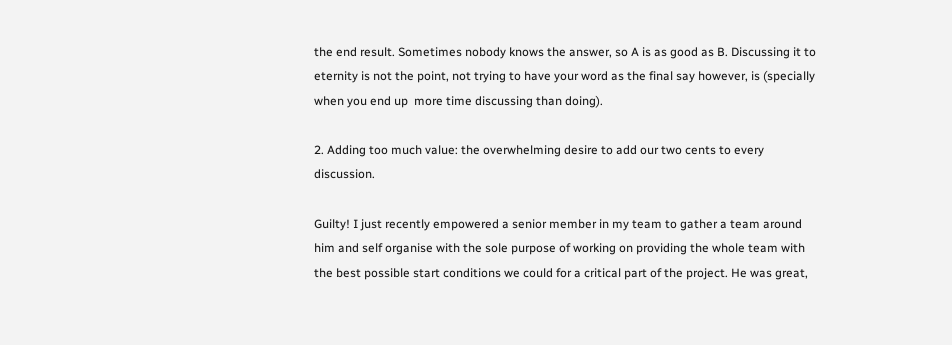the end result. Sometimes nobody knows the answer, so A is as good as B. Discussing it to eternity is not the point, not trying to have your word as the final say however, is (specially when you end up  more time discussing than doing).

2. Adding too much value: the overwhelming desire to add our two cents to every discussion.

Guilty! I just recently empowered a senior member in my team to gather a team around him and self organise with the sole purpose of working on providing the whole team with the best possible start conditions we could for a critical part of the project. He was great,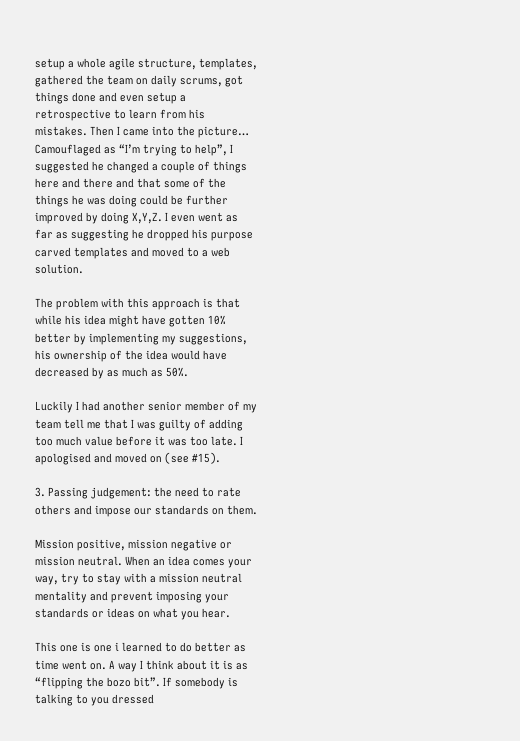setup a whole agile structure, templates, gathered the team on daily scrums, got things done and even setup a retrospective to learn from his mistakes. Then I came into the picture… Camouflaged as “I’m trying to help”, I suggested he changed a couple of things here and there and that some of the things he was doing could be further improved by doing X,Y,Z. I even went as far as suggesting he dropped his purpose carved templates and moved to a web solution.

The problem with this approach is that while his idea might have gotten 10% better by implementing my suggestions, his ownership of the idea would have decreased by as much as 50%.

Luckily I had another senior member of my team tell me that I was guilty of adding too much value before it was too late. I apologised and moved on (see #15).

3. Passing judgement: the need to rate others and impose our standards on them.

Mission positive, mission negative or mission neutral. When an idea comes your way, try to stay with a mission neutral mentality and prevent imposing your standards or ideas on what you hear.

This one is one i learned to do better as time went on. A way I think about it is as “flipping the bozo bit”. If somebody is talking to you dressed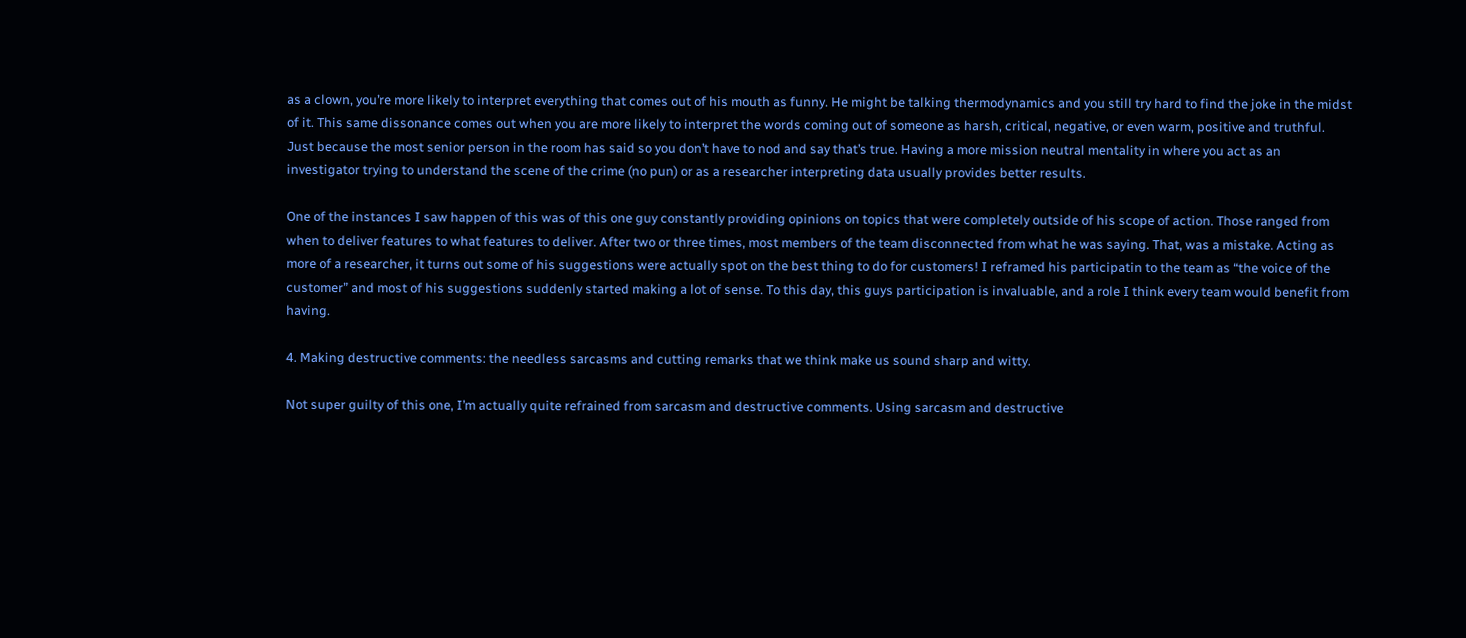as a clown, you’re more likely to interpret everything that comes out of his mouth as funny. He might be talking thermodynamics and you still try hard to find the joke in the midst of it. This same dissonance comes out when you are more likely to interpret the words coming out of someone as harsh, critical, negative, or even warm, positive and truthful. Just because the most senior person in the room has said so you don’t have to nod and say that’s true. Having a more mission neutral mentality in where you act as an investigator trying to understand the scene of the crime (no pun) or as a researcher interpreting data usually provides better results.

One of the instances I saw happen of this was of this one guy constantly providing opinions on topics that were completely outside of his scope of action. Those ranged from when to deliver features to what features to deliver. After two or three times, most members of the team disconnected from what he was saying. That, was a mistake. Acting as more of a researcher, it turns out some of his suggestions were actually spot on the best thing to do for customers! I reframed his participatin to the team as “the voice of the customer” and most of his suggestions suddenly started making a lot of sense. To this day, this guys participation is invaluable, and a role I think every team would benefit from having.

4. Making destructive comments: the needless sarcasms and cutting remarks that we think make us sound sharp and witty.

Not super guilty of this one, I’m actually quite refrained from sarcasm and destructive comments. Using sarcasm and destructive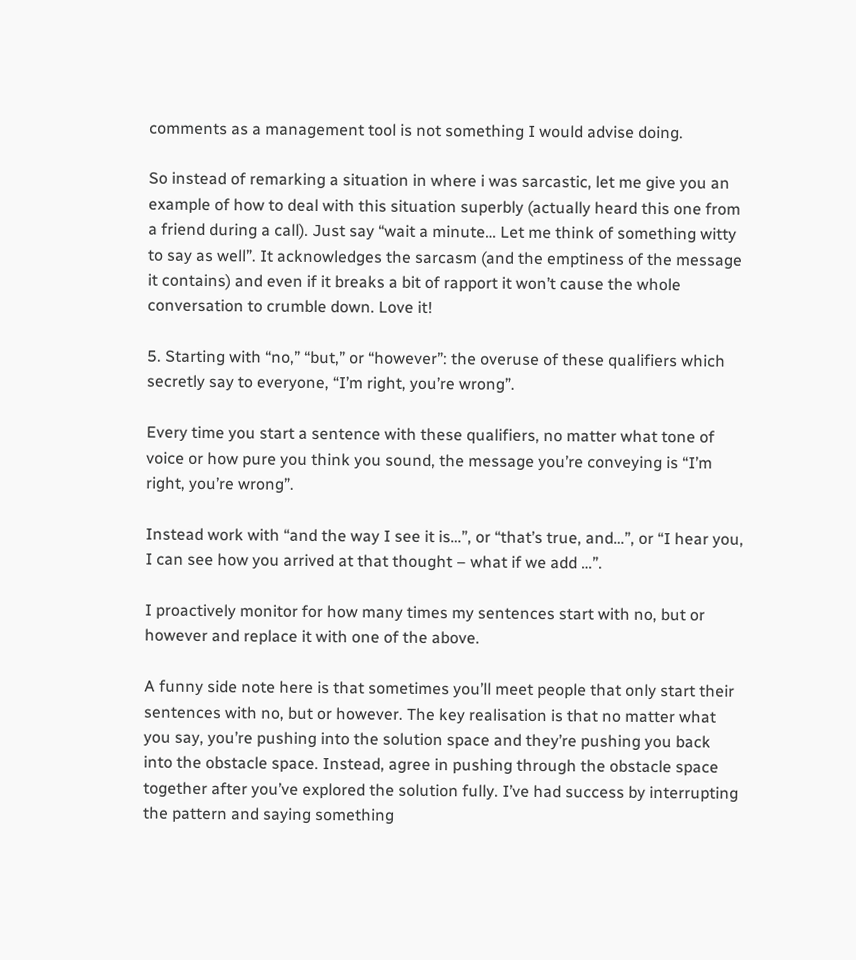comments as a management tool is not something I would advise doing.

So instead of remarking a situation in where i was sarcastic, let me give you an example of how to deal with this situation superbly (actually heard this one from a friend during a call). Just say “wait a minute… Let me think of something witty to say as well”. It acknowledges the sarcasm (and the emptiness of the message it contains) and even if it breaks a bit of rapport it won’t cause the whole conversation to crumble down. Love it!

5. Starting with “no,” “but,” or “however”: the overuse of these qualifiers which secretly say to everyone, “I’m right, you’re wrong”.

Every time you start a sentence with these qualifiers, no matter what tone of voice or how pure you think you sound, the message you’re conveying is “I’m right, you’re wrong”.

Instead work with “and the way I see it is…”, or “that’s true, and…”, or “I hear you, I can see how you arrived at that thought – what if we add …”.

I proactively monitor for how many times my sentences start with no, but or however and replace it with one of the above.

A funny side note here is that sometimes you’ll meet people that only start their sentences with no, but or however. The key realisation is that no matter what you say, you’re pushing into the solution space and they’re pushing you back into the obstacle space. Instead, agree in pushing through the obstacle space together after you’ve explored the solution fully. I’ve had success by interrupting the pattern and saying something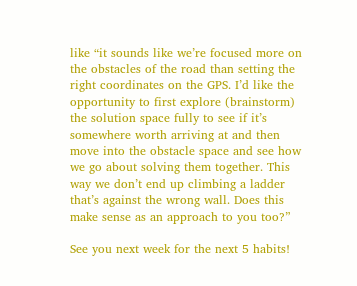like “it sounds like we’re focused more on the obstacles of the road than setting the right coordinates on the GPS. I’d like the opportunity to first explore (brainstorm) the solution space fully to see if it’s somewhere worth arriving at and then move into the obstacle space and see how we go about solving them together. This way we don’t end up climbing a ladder that’s against the wrong wall. Does this make sense as an approach to you too?”

See you next week for the next 5 habits!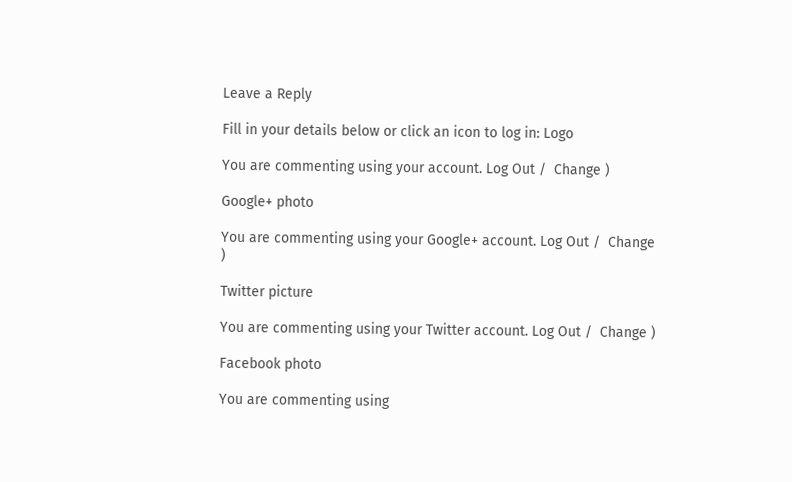Leave a Reply

Fill in your details below or click an icon to log in: Logo

You are commenting using your account. Log Out /  Change )

Google+ photo

You are commenting using your Google+ account. Log Out /  Change )

Twitter picture

You are commenting using your Twitter account. Log Out /  Change )

Facebook photo

You are commenting using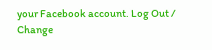your Facebook account. Log Out /  Change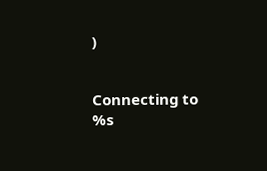)


Connecting to %s